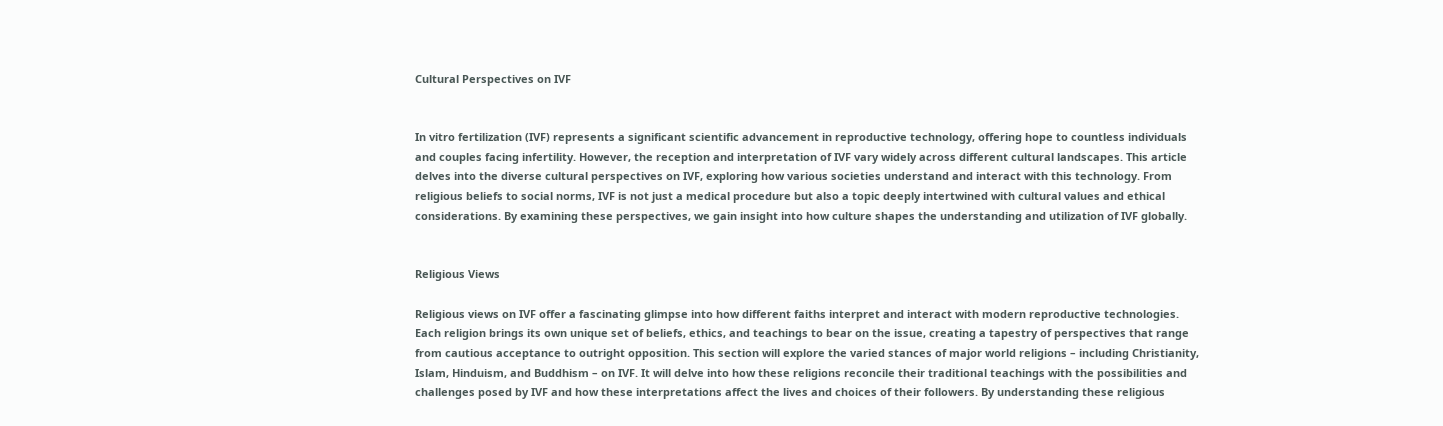Cultural Perspectives on IVF


In vitro fertilization (IVF) represents a significant scientific advancement in reproductive technology, offering hope to countless individuals and couples facing infertility. However, the reception and interpretation of IVF vary widely across different cultural landscapes. This article delves into the diverse cultural perspectives on IVF, exploring how various societies understand and interact with this technology. From religious beliefs to social norms, IVF is not just a medical procedure but also a topic deeply intertwined with cultural values and ethical considerations. By examining these perspectives, we gain insight into how culture shapes the understanding and utilization of IVF globally.


Religious Views

Religious views on IVF offer a fascinating glimpse into how different faiths interpret and interact with modern reproductive technologies. Each religion brings its own unique set of beliefs, ethics, and teachings to bear on the issue, creating a tapestry of perspectives that range from cautious acceptance to outright opposition. This section will explore the varied stances of major world religions – including Christianity, Islam, Hinduism, and Buddhism – on IVF. It will delve into how these religions reconcile their traditional teachings with the possibilities and challenges posed by IVF and how these interpretations affect the lives and choices of their followers. By understanding these religious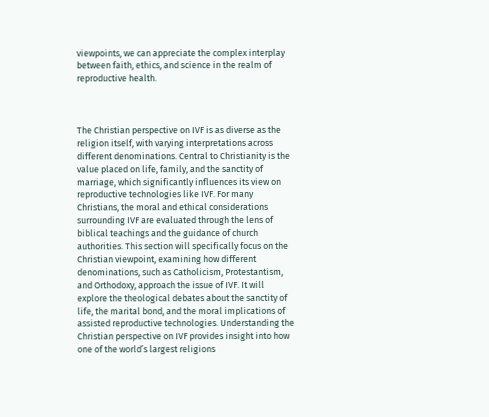viewpoints, we can appreciate the complex interplay between faith, ethics, and science in the realm of reproductive health.



The Christian perspective on IVF is as diverse as the religion itself, with varying interpretations across different denominations. Central to Christianity is the value placed on life, family, and the sanctity of marriage, which significantly influences its view on reproductive technologies like IVF. For many Christians, the moral and ethical considerations surrounding IVF are evaluated through the lens of biblical teachings and the guidance of church authorities. This section will specifically focus on the Christian viewpoint, examining how different denominations, such as Catholicism, Protestantism, and Orthodoxy, approach the issue of IVF. It will explore the theological debates about the sanctity of life, the marital bond, and the moral implications of assisted reproductive technologies. Understanding the Christian perspective on IVF provides insight into how one of the world’s largest religions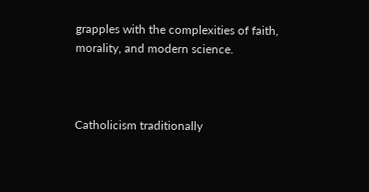grapples with the complexities of faith, morality, and modern science.



Catholicism traditionally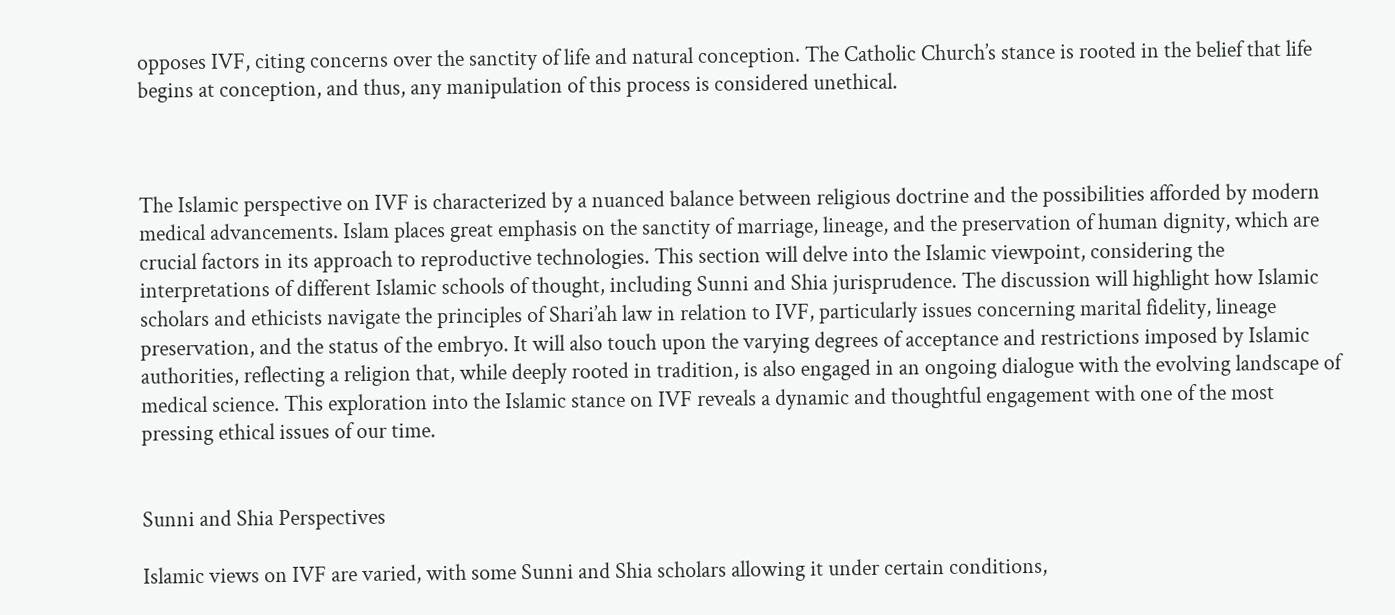opposes IVF, citing concerns over the sanctity of life and natural conception. The Catholic Church’s stance is rooted in the belief that life begins at conception, and thus, any manipulation of this process is considered unethical.



The Islamic perspective on IVF is characterized by a nuanced balance between religious doctrine and the possibilities afforded by modern medical advancements. Islam places great emphasis on the sanctity of marriage, lineage, and the preservation of human dignity, which are crucial factors in its approach to reproductive technologies. This section will delve into the Islamic viewpoint, considering the interpretations of different Islamic schools of thought, including Sunni and Shia jurisprudence. The discussion will highlight how Islamic scholars and ethicists navigate the principles of Shari’ah law in relation to IVF, particularly issues concerning marital fidelity, lineage preservation, and the status of the embryo. It will also touch upon the varying degrees of acceptance and restrictions imposed by Islamic authorities, reflecting a religion that, while deeply rooted in tradition, is also engaged in an ongoing dialogue with the evolving landscape of medical science. This exploration into the Islamic stance on IVF reveals a dynamic and thoughtful engagement with one of the most pressing ethical issues of our time.


Sunni and Shia Perspectives

Islamic views on IVF are varied, with some Sunni and Shia scholars allowing it under certain conditions,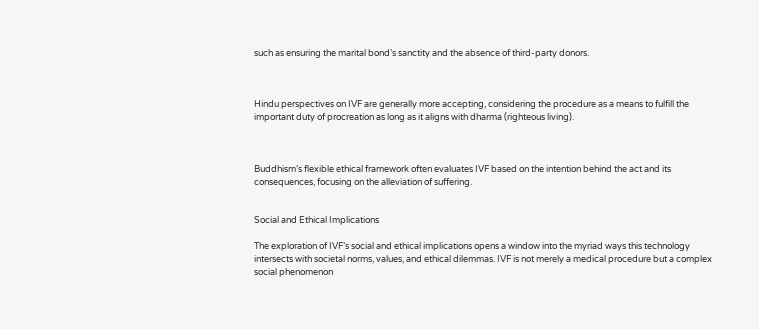such as ensuring the marital bond’s sanctity and the absence of third-party donors.



Hindu perspectives on IVF are generally more accepting, considering the procedure as a means to fulfill the important duty of procreation as long as it aligns with dharma (righteous living).



Buddhism’s flexible ethical framework often evaluates IVF based on the intention behind the act and its consequences, focusing on the alleviation of suffering.


Social and Ethical Implications

The exploration of IVF’s social and ethical implications opens a window into the myriad ways this technology intersects with societal norms, values, and ethical dilemmas. IVF is not merely a medical procedure but a complex social phenomenon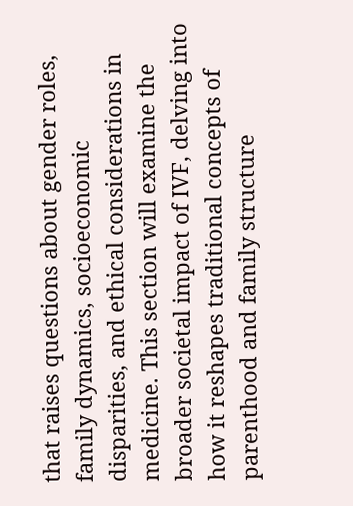that raises questions about gender roles, family dynamics, socioeconomic disparities, and ethical considerations in medicine. This section will examine the broader societal impact of IVF, delving into how it reshapes traditional concepts of parenthood and family structure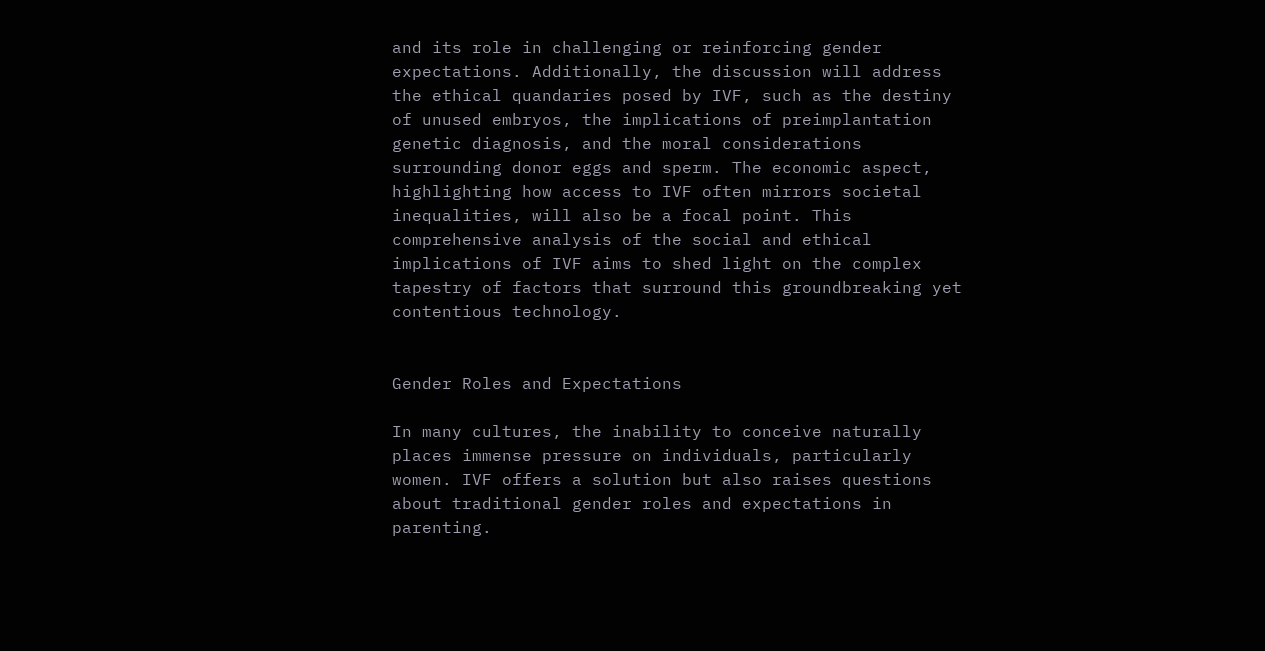and its role in challenging or reinforcing gender expectations. Additionally, the discussion will address the ethical quandaries posed by IVF, such as the destiny of unused embryos, the implications of preimplantation genetic diagnosis, and the moral considerations surrounding donor eggs and sperm. The economic aspect, highlighting how access to IVF often mirrors societal inequalities, will also be a focal point. This comprehensive analysis of the social and ethical implications of IVF aims to shed light on the complex tapestry of factors that surround this groundbreaking yet contentious technology.


Gender Roles and Expectations

In many cultures, the inability to conceive naturally places immense pressure on individuals, particularly women. IVF offers a solution but also raises questions about traditional gender roles and expectations in parenting.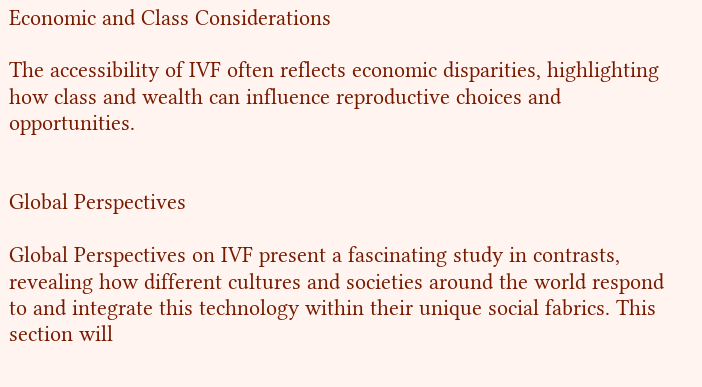Economic and Class Considerations

The accessibility of IVF often reflects economic disparities, highlighting how class and wealth can influence reproductive choices and opportunities.


Global Perspectives

Global Perspectives on IVF present a fascinating study in contrasts, revealing how different cultures and societies around the world respond to and integrate this technology within their unique social fabrics. This section will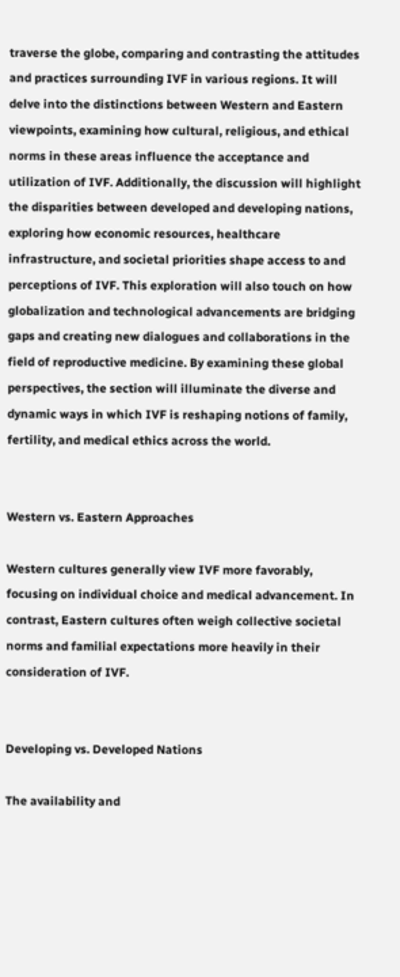traverse the globe, comparing and contrasting the attitudes and practices surrounding IVF in various regions. It will delve into the distinctions between Western and Eastern viewpoints, examining how cultural, religious, and ethical norms in these areas influence the acceptance and utilization of IVF. Additionally, the discussion will highlight the disparities between developed and developing nations, exploring how economic resources, healthcare infrastructure, and societal priorities shape access to and perceptions of IVF. This exploration will also touch on how globalization and technological advancements are bridging gaps and creating new dialogues and collaborations in the field of reproductive medicine. By examining these global perspectives, the section will illuminate the diverse and dynamic ways in which IVF is reshaping notions of family, fertility, and medical ethics across the world.


Western vs. Eastern Approaches

Western cultures generally view IVF more favorably, focusing on individual choice and medical advancement. In contrast, Eastern cultures often weigh collective societal norms and familial expectations more heavily in their consideration of IVF.


Developing vs. Developed Nations

The availability and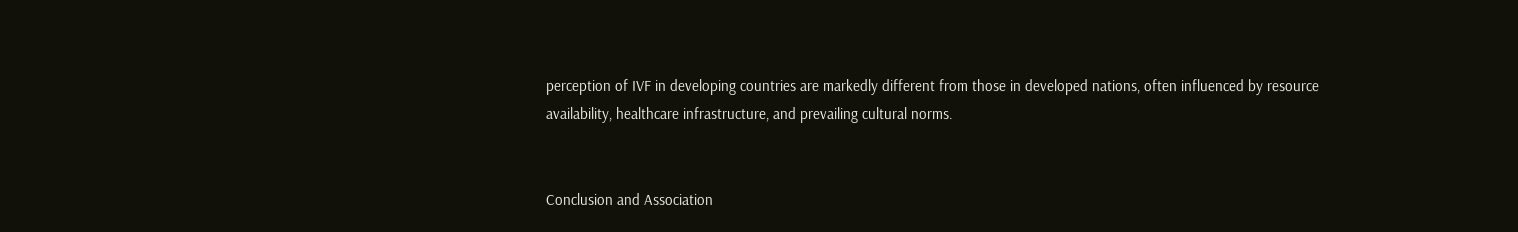perception of IVF in developing countries are markedly different from those in developed nations, often influenced by resource availability, healthcare infrastructure, and prevailing cultural norms.


Conclusion and Association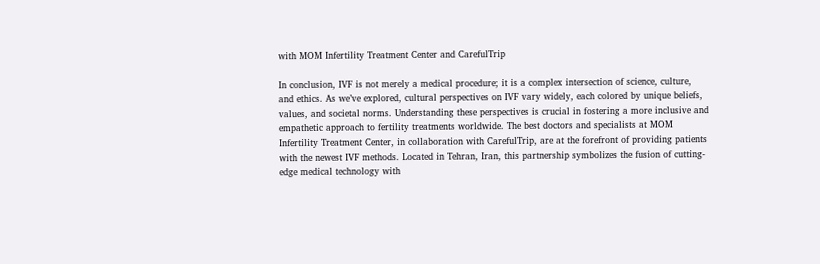with MOM Infertility Treatment Center and CarefulTrip

In conclusion, IVF is not merely a medical procedure; it is a complex intersection of science, culture, and ethics. As we’ve explored, cultural perspectives on IVF vary widely, each colored by unique beliefs, values, and societal norms. Understanding these perspectives is crucial in fostering a more inclusive and empathetic approach to fertility treatments worldwide. The best doctors and specialists at MOM Infertility Treatment Center, in collaboration with CarefulTrip, are at the forefront of providing patients with the newest IVF methods. Located in Tehran, Iran, this partnership symbolizes the fusion of cutting-edge medical technology with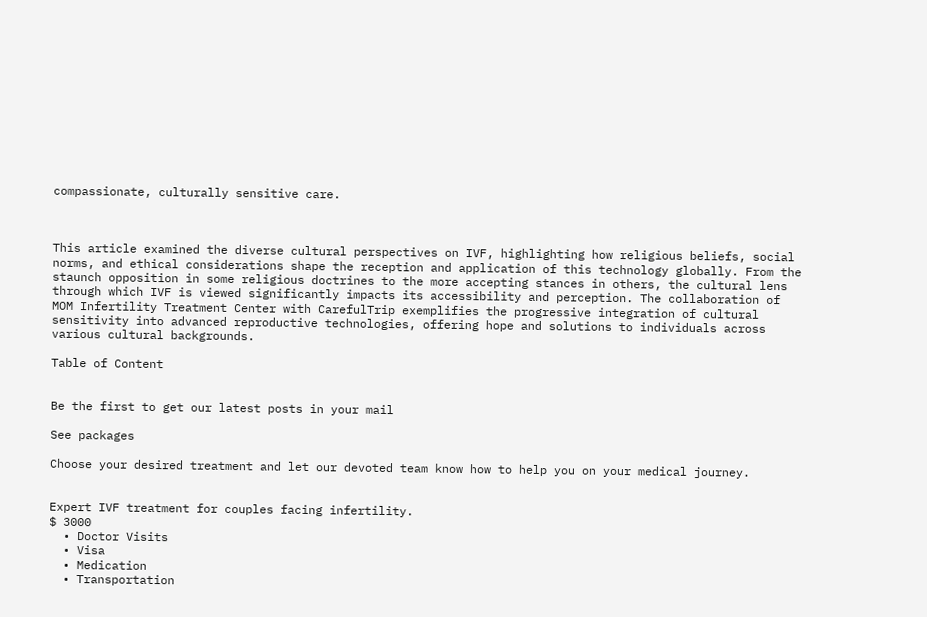compassionate, culturally sensitive care.



This article examined the diverse cultural perspectives on IVF, highlighting how religious beliefs, social norms, and ethical considerations shape the reception and application of this technology globally. From the staunch opposition in some religious doctrines to the more accepting stances in others, the cultural lens through which IVF is viewed significantly impacts its accessibility and perception. The collaboration of MOM Infertility Treatment Center with CarefulTrip exemplifies the progressive integration of cultural sensitivity into advanced reproductive technologies, offering hope and solutions to individuals across various cultural backgrounds.

Table of Content


Be the first to get our latest posts in your mail

See packages

Choose your desired treatment and let our devoted team know how to help you on your medical journey.


Expert IVF treatment for couples facing infertility.
$ 3000
  • Doctor Visits
  • Visa
  • Medication
  • Transportation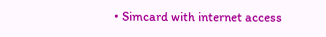• Simcard with internet access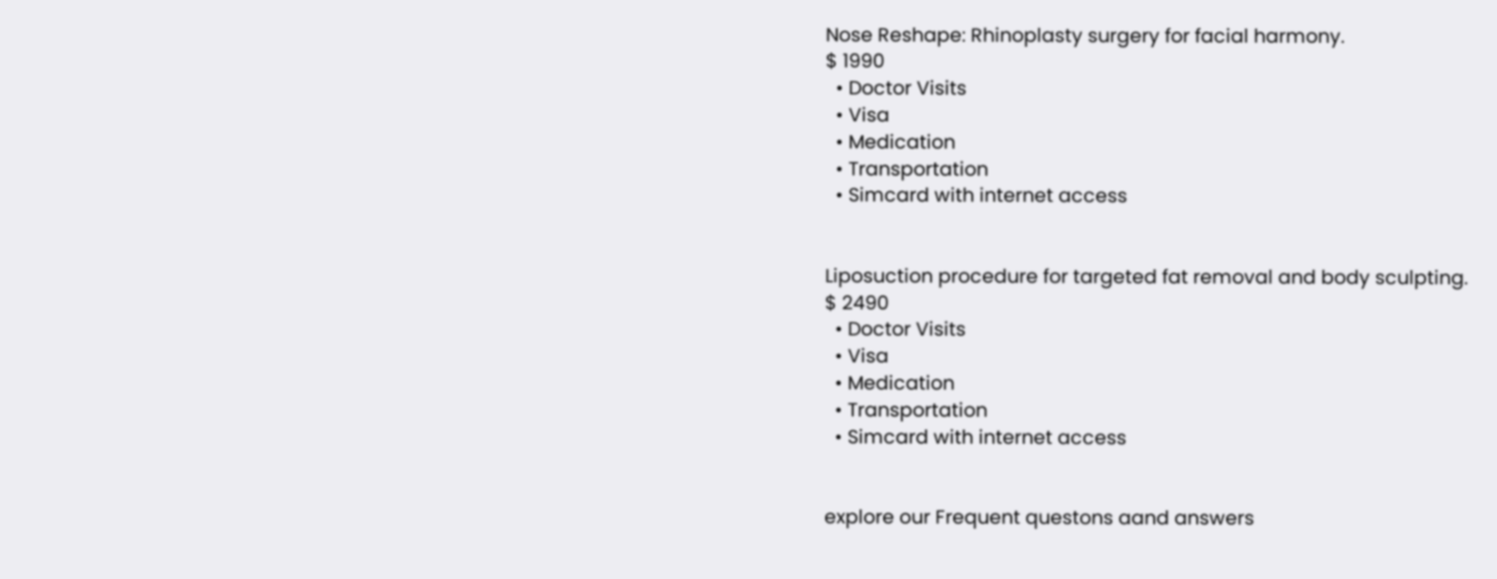Nose Reshape: Rhinoplasty surgery for facial harmony.
$ 1990
  • Doctor Visits
  • Visa
  • Medication
  • Transportation
  • Simcard with internet access


Liposuction procedure for targeted fat removal and body sculpting.
$ 2490
  • Doctor Visits
  • Visa
  • Medication
  • Transportation
  • Simcard with internet access


explore our Frequent questons aand answers